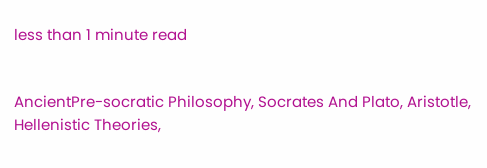less than 1 minute read


AncientPre-socratic Philosophy, Socrates And Plato, Aristotle, Hellenistic Theories,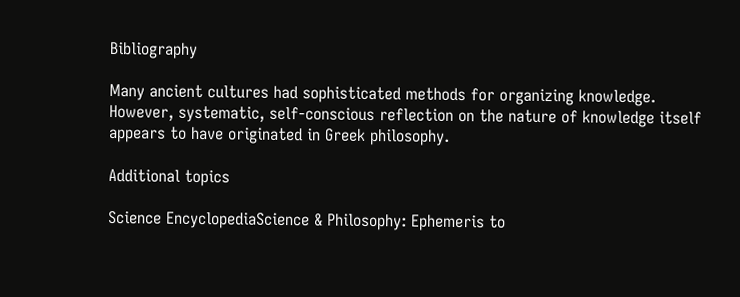Bibliography

Many ancient cultures had sophisticated methods for organizing knowledge. However, systematic, self-conscious reflection on the nature of knowledge itself appears to have originated in Greek philosophy.

Additional topics

Science EncyclopediaScience & Philosophy: Ephemeris to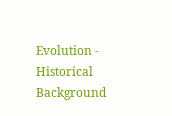Evolution - Historical Background